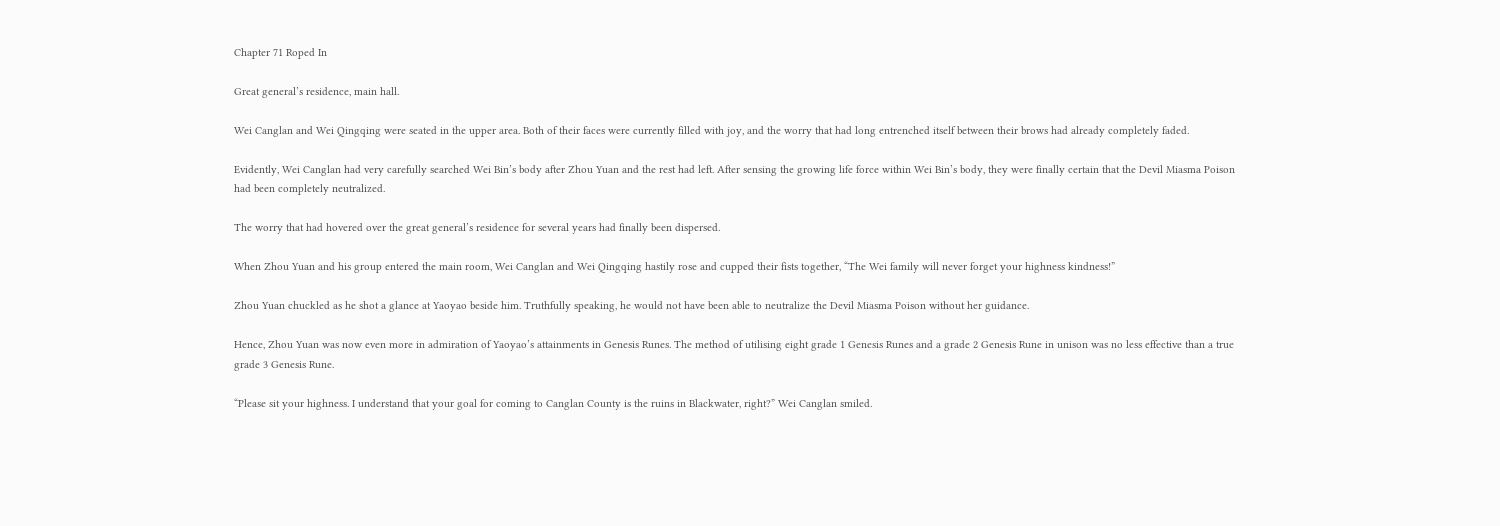Chapter 71 Roped In

Great general’s residence, main hall.

Wei Canglan and Wei Qingqing were seated in the upper area. Both of their faces were currently filled with joy, and the worry that had long entrenched itself between their brows had already completely faded.

Evidently, Wei Canglan had very carefully searched Wei Bin’s body after Zhou Yuan and the rest had left. After sensing the growing life force within Wei Bin’s body, they were finally certain that the Devil Miasma Poison had been completely neutralized.

The worry that had hovered over the great general’s residence for several years had finally been dispersed.

When Zhou Yuan and his group entered the main room, Wei Canglan and Wei Qingqing hastily rose and cupped their fists together, “The Wei family will never forget your highness kindness!”

Zhou Yuan chuckled as he shot a glance at Yaoyao beside him. Truthfully speaking, he would not have been able to neutralize the Devil Miasma Poison without her guidance.

Hence, Zhou Yuan was now even more in admiration of Yaoyao’s attainments in Genesis Runes. The method of utilising eight grade 1 Genesis Runes and a grade 2 Genesis Rune in unison was no less effective than a true grade 3 Genesis Rune.

“Please sit your highness. I understand that your goal for coming to Canglan County is the ruins in Blackwater, right?” Wei Canglan smiled.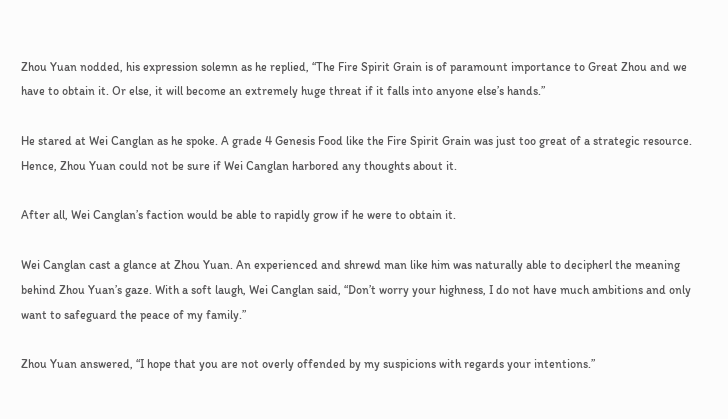Zhou Yuan nodded, his expression solemn as he replied, “The Fire Spirit Grain is of paramount importance to Great Zhou and we have to obtain it. Or else, it will become an extremely huge threat if it falls into anyone else’s hands.”

He stared at Wei Canglan as he spoke. A grade 4 Genesis Food like the Fire Spirit Grain was just too great of a strategic resource. Hence, Zhou Yuan could not be sure if Wei Canglan harbored any thoughts about it.

After all, Wei Canglan’s faction would be able to rapidly grow if he were to obtain it.

Wei Canglan cast a glance at Zhou Yuan. An experienced and shrewd man like him was naturally able to decipherl the meaning behind Zhou Yuan’s gaze. With a soft laugh, Wei Canglan said, “Don’t worry your highness, I do not have much ambitions and only want to safeguard the peace of my family.”

Zhou Yuan answered, “I hope that you are not overly offended by my suspicions with regards your intentions.”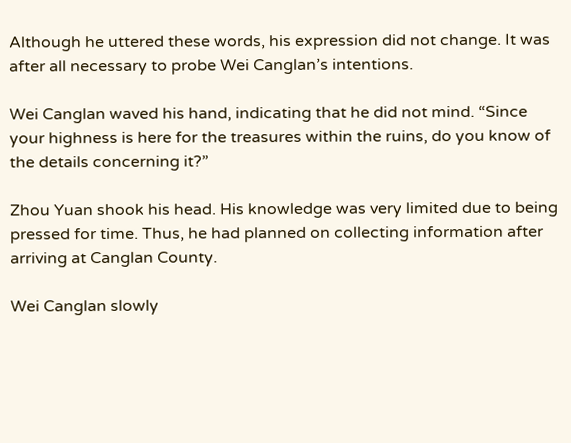Although he uttered these words, his expression did not change. It was after all necessary to probe Wei Canglan’s intentions.

Wei Canglan waved his hand, indicating that he did not mind. “Since your highness is here for the treasures within the ruins, do you know of the details concerning it?”

Zhou Yuan shook his head. His knowledge was very limited due to being pressed for time. Thus, he had planned on collecting information after arriving at Canglan County.

Wei Canglan slowly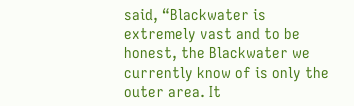said, “Blackwater is extremely vast and to be honest, the Blackwater we currently know of is only the outer area. It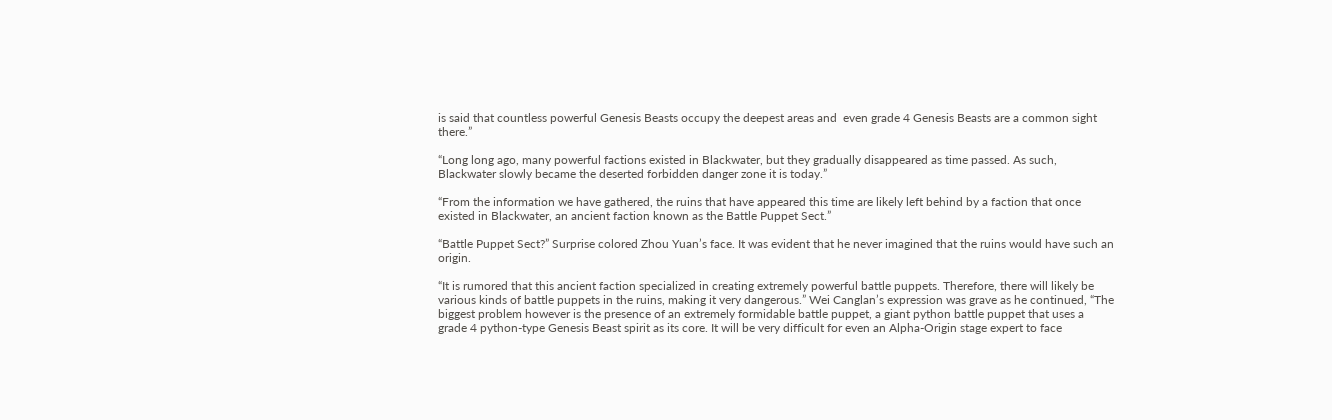is said that countless powerful Genesis Beasts occupy the deepest areas and  even grade 4 Genesis Beasts are a common sight there.”

“Long long ago, many powerful factions existed in Blackwater, but they gradually disappeared as time passed. As such, Blackwater slowly became the deserted forbidden danger zone it is today.”

“From the information we have gathered, the ruins that have appeared this time are likely left behind by a faction that once existed in Blackwater, an ancient faction known as the Battle Puppet Sect.”

“Battle Puppet Sect?” Surprise colored Zhou Yuan’s face. It was evident that he never imagined that the ruins would have such an origin.

“It is rumored that this ancient faction specialized in creating extremely powerful battle puppets. Therefore, there will likely be various kinds of battle puppets in the ruins, making it very dangerous.” Wei Canglan’s expression was grave as he continued, “The biggest problem however is the presence of an extremely formidable battle puppet, a giant python battle puppet that uses a grade 4 python-type Genesis Beast spirit as its core. It will be very difficult for even an Alpha-Origin stage expert to face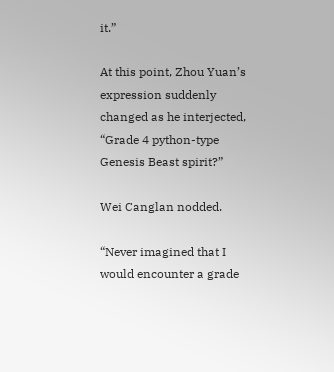it.”

At this point, Zhou Yuan’s expression suddenly changed as he interjected, “Grade 4 python-type Genesis Beast spirit?”

Wei Canglan nodded.

“Never imagined that I would encounter a grade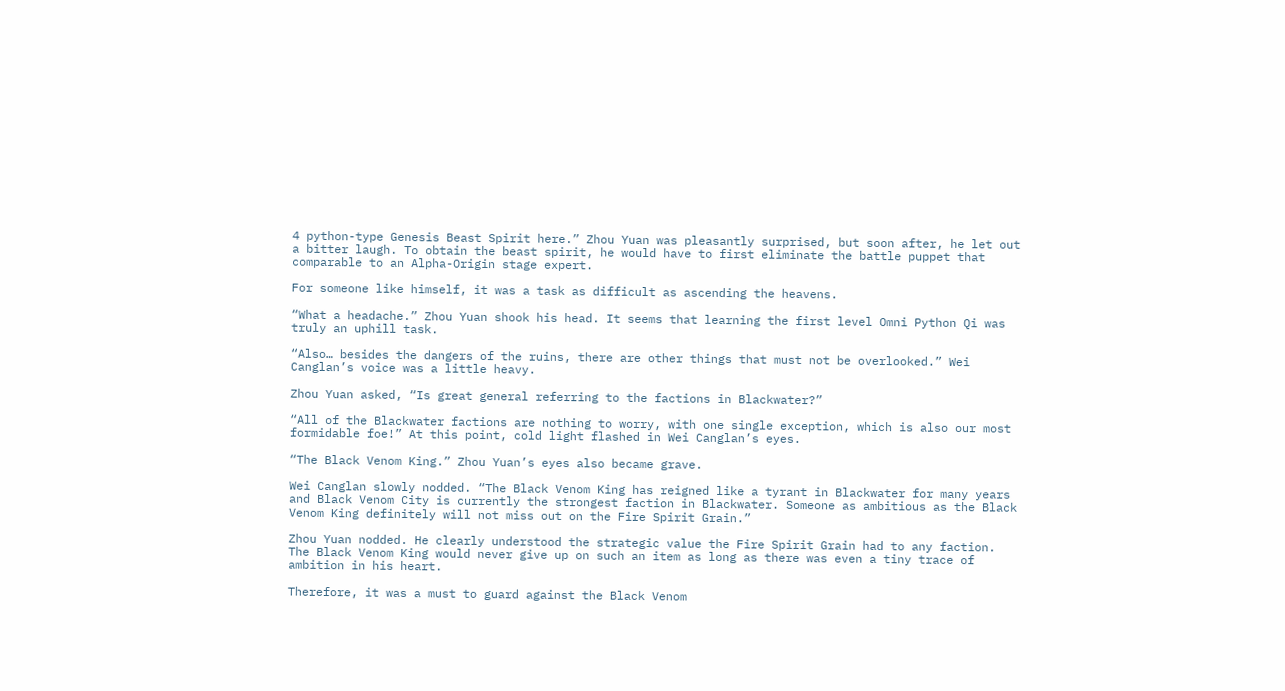4 python-type Genesis Beast Spirit here.” Zhou Yuan was pleasantly surprised, but soon after, he let out a bitter laugh. To obtain the beast spirit, he would have to first eliminate the battle puppet that comparable to an Alpha-Origin stage expert.

For someone like himself, it was a task as difficult as ascending the heavens.

“What a headache.” Zhou Yuan shook his head. It seems that learning the first level Omni Python Qi was truly an uphill task.

“Also… besides the dangers of the ruins, there are other things that must not be overlooked.” Wei Canglan’s voice was a little heavy.

Zhou Yuan asked, “Is great general referring to the factions in Blackwater?”

“All of the Blackwater factions are nothing to worry, with one single exception, which is also our most formidable foe!” At this point, cold light flashed in Wei Canglan’s eyes.

“The Black Venom King.” Zhou Yuan’s eyes also became grave.

Wei Canglan slowly nodded. “The Black Venom King has reigned like a tyrant in Blackwater for many years and Black Venom City is currently the strongest faction in Blackwater. Someone as ambitious as the Black Venom King definitely will not miss out on the Fire Spirit Grain.”

Zhou Yuan nodded. He clearly understood the strategic value the Fire Spirit Grain had to any faction. The Black Venom King would never give up on such an item as long as there was even a tiny trace of ambition in his heart.

Therefore, it was a must to guard against the Black Venom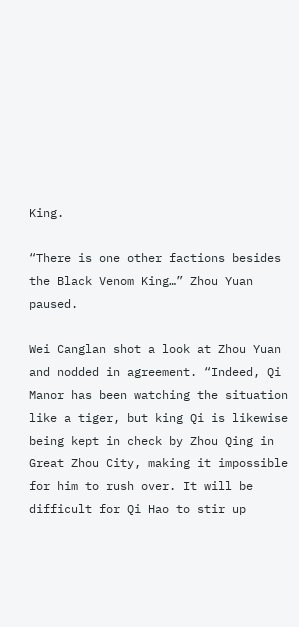King.

“There is one other factions besides the Black Venom King…” Zhou Yuan paused.

Wei Canglan shot a look at Zhou Yuan and nodded in agreement. “Indeed, Qi Manor has been watching the situation like a tiger, but king Qi is likewise being kept in check by Zhou Qing in Great Zhou City, making it impossible for him to rush over. It will be difficult for Qi Hao to stir up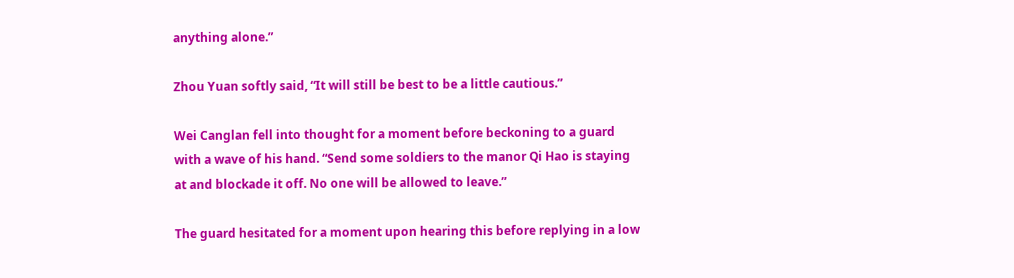anything alone.”

Zhou Yuan softly said, “It will still be best to be a little cautious.”

Wei Canglan fell into thought for a moment before beckoning to a guard with a wave of his hand. “Send some soldiers to the manor Qi Hao is staying at and blockade it off. No one will be allowed to leave.”

The guard hesitated for a moment upon hearing this before replying in a low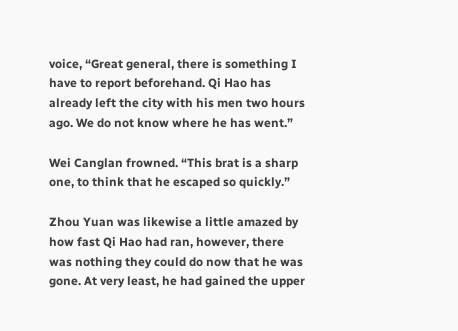voice, “Great general, there is something I have to report beforehand. Qi Hao has already left the city with his men two hours ago. We do not know where he has went.”

Wei Canglan frowned. “This brat is a sharp one, to think that he escaped so quickly.”

Zhou Yuan was likewise a little amazed by how fast Qi Hao had ran, however, there was nothing they could do now that he was gone. At very least, he had gained the upper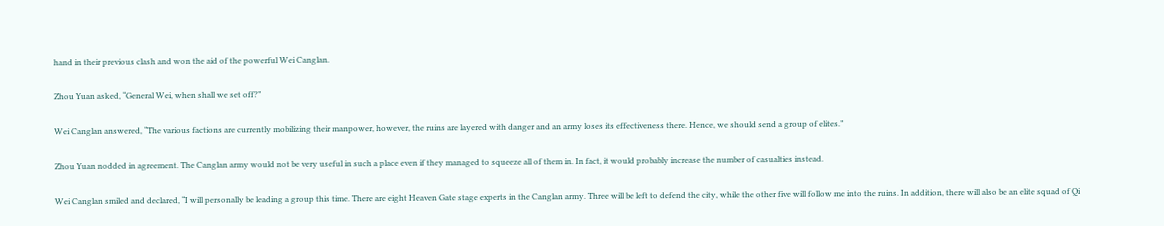hand in their previous clash and won the aid of the powerful Wei Canglan.

Zhou Yuan asked, “General Wei, when shall we set off?”

Wei Canglan answered, “The various factions are currently mobilizing their manpower, however, the ruins are layered with danger and an army loses its effectiveness there. Hence, we should send a group of elites.”

Zhou Yuan nodded in agreement. The Canglan army would not be very useful in such a place even if they managed to squeeze all of them in. In fact, it would probably increase the number of casualties instead.

Wei Canglan smiled and declared, “I will personally be leading a group this time. There are eight Heaven Gate stage experts in the Canglan army. Three will be left to defend the city, while the other five will follow me into the ruins. In addition, there will also be an elite squad of Qi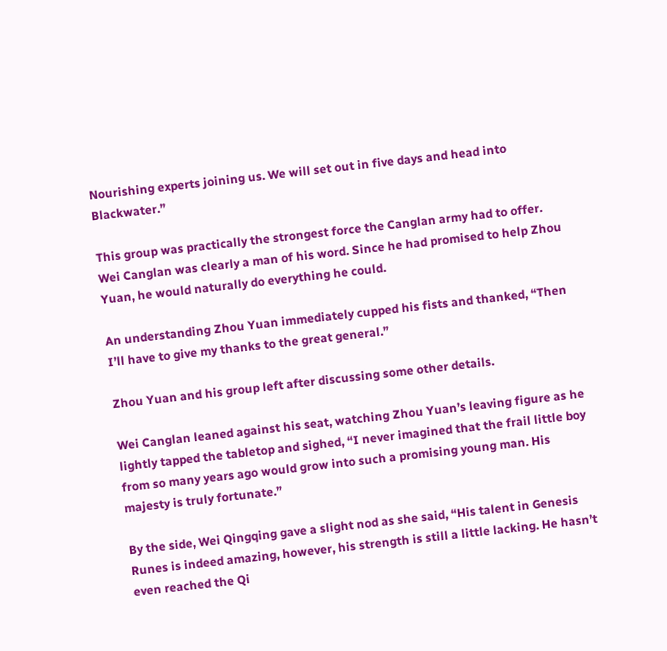Nourishing experts joining us. We will set out in five days and head into Blackwater.”

This group was practically the strongest force the Canglan army had to offer. Wei Canglan was clearly a man of his word. Since he had promised to help Zhou Yuan, he would naturally do everything he could.

An understanding Zhou Yuan immediately cupped his fists and thanked, “Then I’ll have to give my thanks to the great general.”

Zhou Yuan and his group left after discussing some other details.

Wei Canglan leaned against his seat, watching Zhou Yuan’s leaving figure as he lightly tapped the tabletop and sighed, “I never imagined that the frail little boy from so many years ago would grow into such a promising young man. His majesty is truly fortunate.”

By the side, Wei Qingqing gave a slight nod as she said, “His talent in Genesis Runes is indeed amazing, however, his strength is still a little lacking. He hasn’t even reached the Qi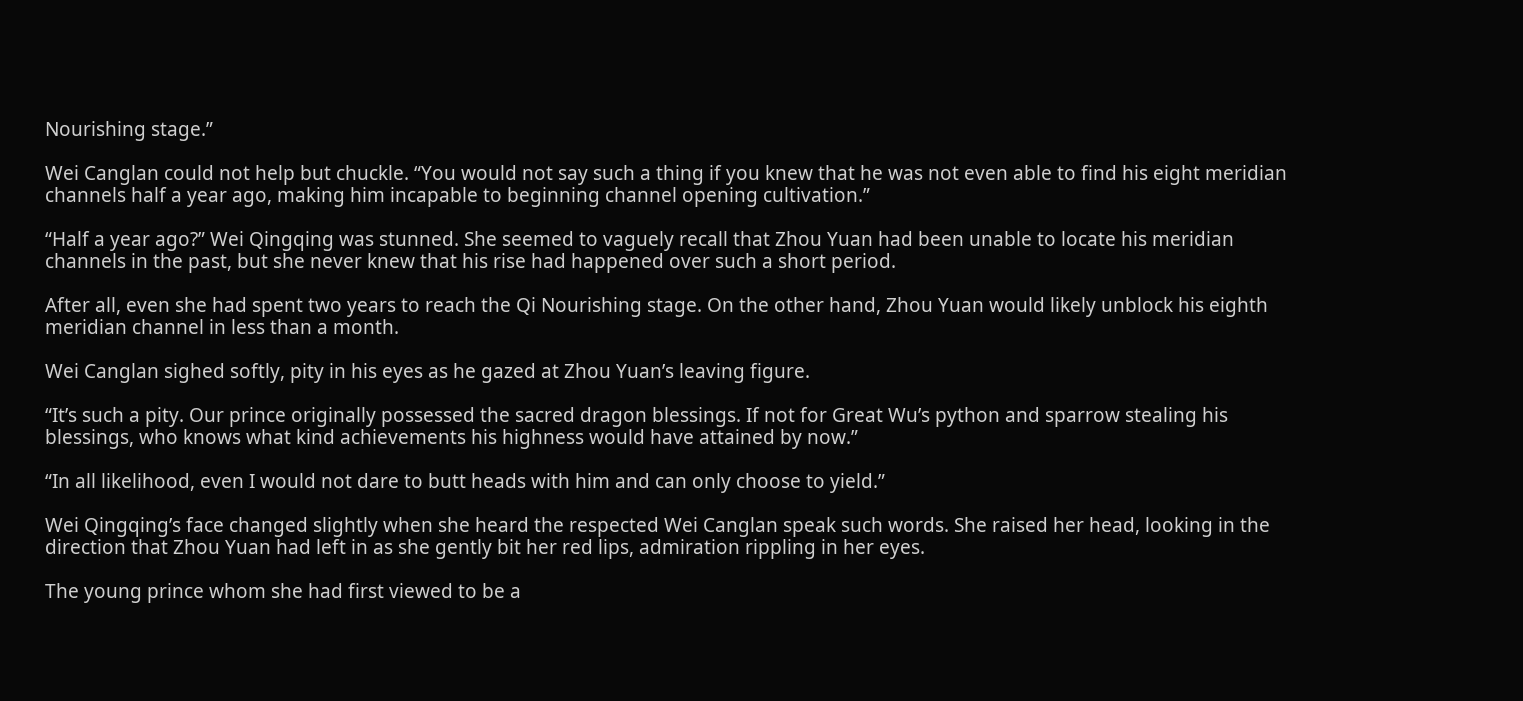Nourishing stage.”

Wei Canglan could not help but chuckle. “You would not say such a thing if you knew that he was not even able to find his eight meridian channels half a year ago, making him incapable to beginning channel opening cultivation.”

“Half a year ago?” Wei Qingqing was stunned. She seemed to vaguely recall that Zhou Yuan had been unable to locate his meridian channels in the past, but she never knew that his rise had happened over such a short period.

After all, even she had spent two years to reach the Qi Nourishing stage. On the other hand, Zhou Yuan would likely unblock his eighth meridian channel in less than a month.

Wei Canglan sighed softly, pity in his eyes as he gazed at Zhou Yuan’s leaving figure.

“It’s such a pity. Our prince originally possessed the sacred dragon blessings. If not for Great Wu’s python and sparrow stealing his blessings, who knows what kind achievements his highness would have attained by now.”

“In all likelihood, even I would not dare to butt heads with him and can only choose to yield.”

Wei Qingqing’s face changed slightly when she heard the respected Wei Canglan speak such words. She raised her head, looking in the direction that Zhou Yuan had left in as she gently bit her red lips, admiration rippling in her eyes.

The young prince whom she had first viewed to be a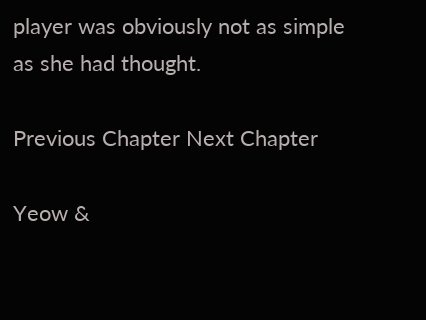player was obviously not as simple as she had thought.

Previous Chapter Next Chapter

Yeow &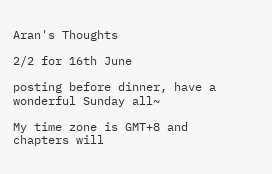Aran's Thoughts

2/2 for 16th June

posting before dinner, have a wonderful Sunday all~

My time zone is GMT+8 and chapters will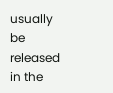usually be released in the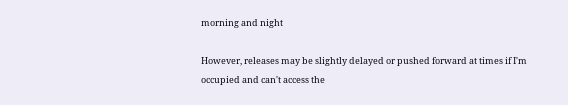morning and night

However, releases may be slightly delayed or pushed forward at times if I'm occupied and can't access the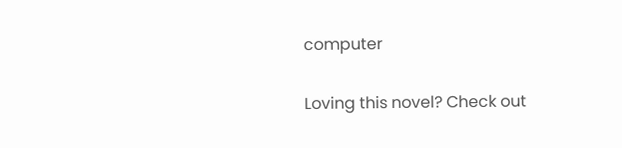computer

Loving this novel? Check out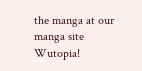the manga at our manga site Wutopia!